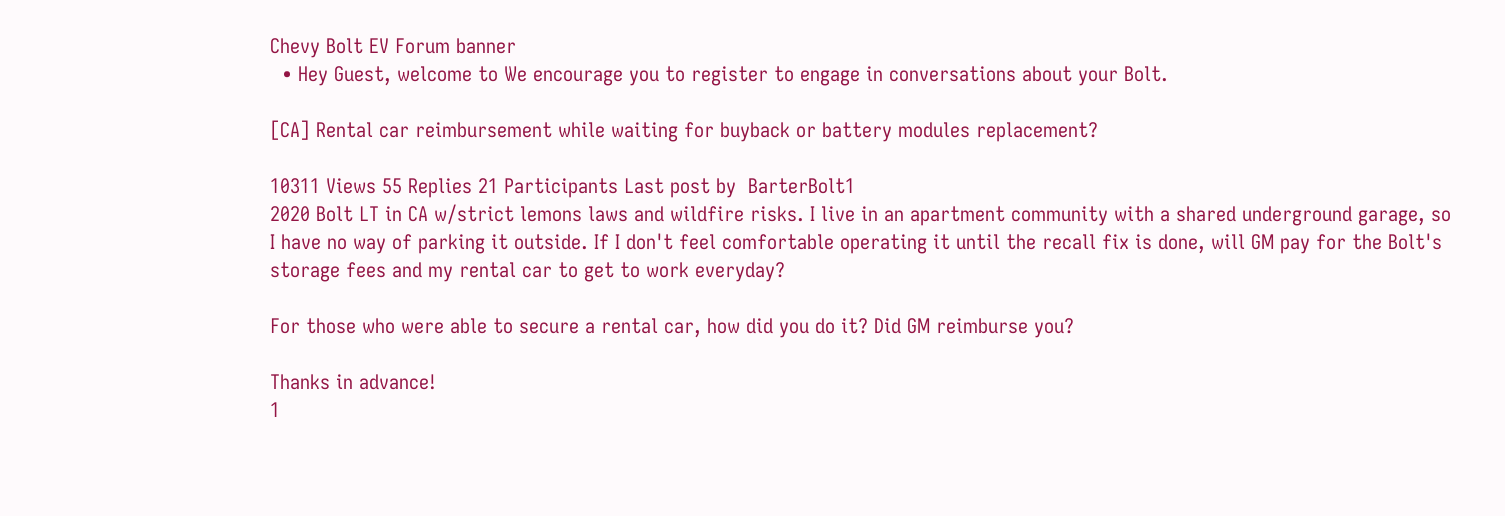Chevy Bolt EV Forum banner
  • Hey Guest, welcome to We encourage you to register to engage in conversations about your Bolt.

[CA] Rental car reimbursement while waiting for buyback or battery modules replacement?

10311 Views 55 Replies 21 Participants Last post by  BarterBolt1
2020 Bolt LT in CA w/strict lemons laws and wildfire risks. I live in an apartment community with a shared underground garage, so I have no way of parking it outside. If I don't feel comfortable operating it until the recall fix is done, will GM pay for the Bolt's storage fees and my rental car to get to work everyday?

For those who were able to secure a rental car, how did you do it? Did GM reimburse you?

Thanks in advance!
1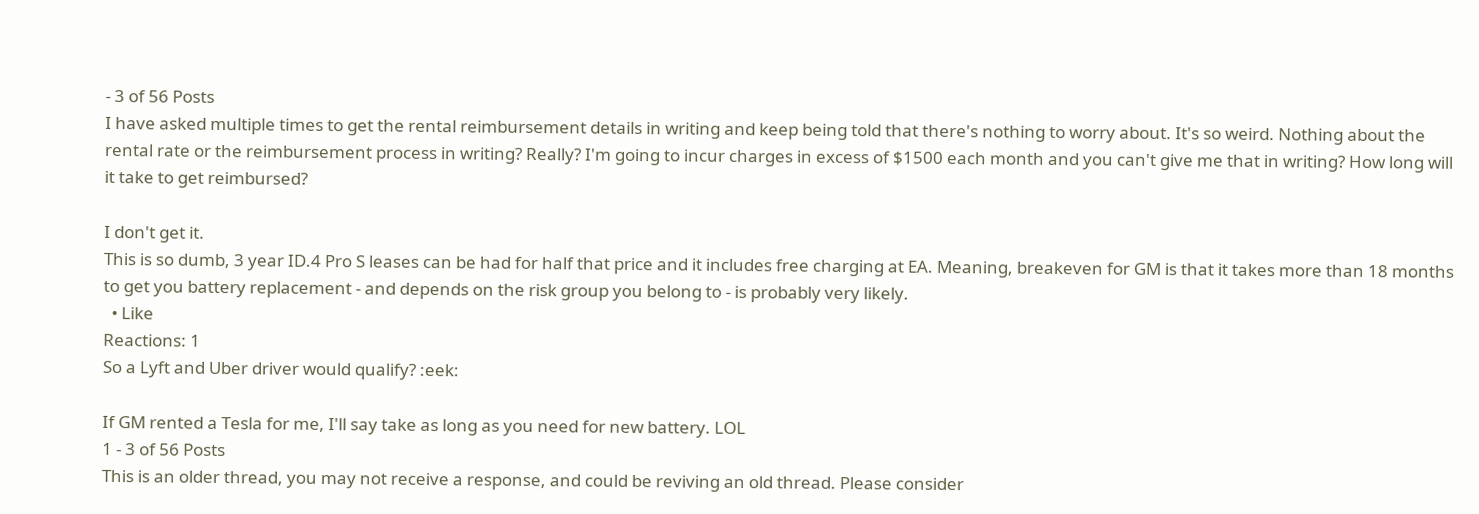- 3 of 56 Posts
I have asked multiple times to get the rental reimbursement details in writing and keep being told that there's nothing to worry about. It's so weird. Nothing about the rental rate or the reimbursement process in writing? Really? I'm going to incur charges in excess of $1500 each month and you can't give me that in writing? How long will it take to get reimbursed?

I don't get it.
This is so dumb, 3 year ID.4 Pro S leases can be had for half that price and it includes free charging at EA. Meaning, breakeven for GM is that it takes more than 18 months to get you battery replacement - and depends on the risk group you belong to - is probably very likely.
  • Like
Reactions: 1
So a Lyft and Uber driver would qualify? :eek:

If GM rented a Tesla for me, I'll say take as long as you need for new battery. LOL
1 - 3 of 56 Posts
This is an older thread, you may not receive a response, and could be reviving an old thread. Please consider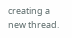creating a new thread.